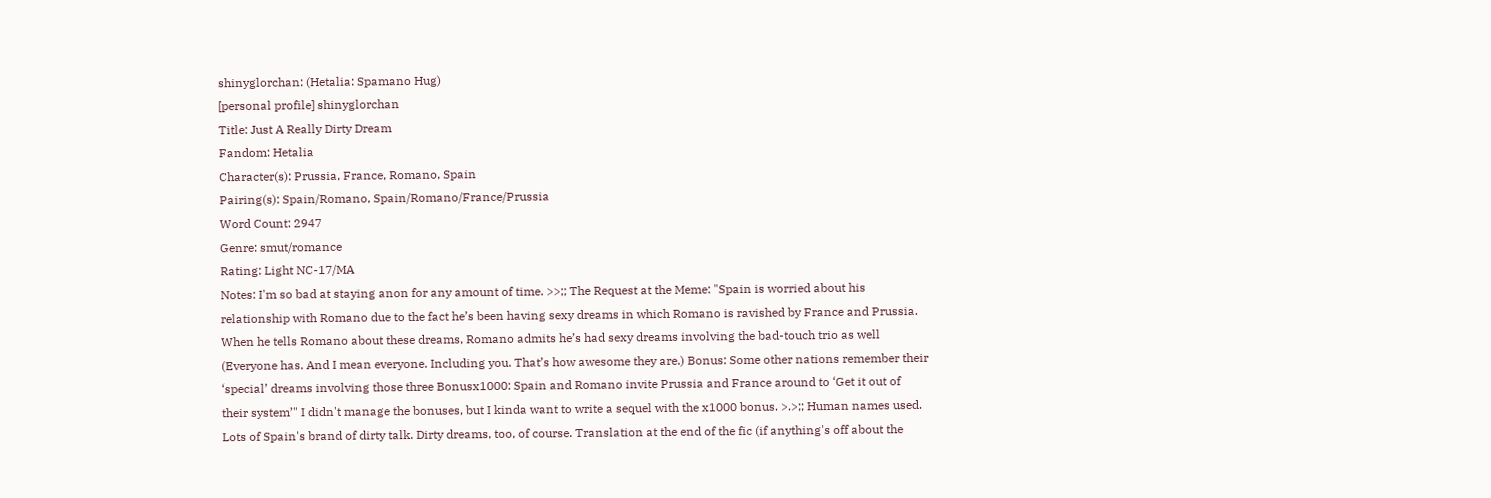shinyglorchan: (Hetalia: Spamano Hug)
[personal profile] shinyglorchan
Title: Just A Really Dirty Dream
Fandom: Hetalia
Character(s): Prussia, France, Romano, Spain
Pairing(s): Spain/Romano, Spain/Romano/France/Prussia
Word Count: 2947
Genre: smut/romance
Rating: Light NC-17/MA
Notes: I'm so bad at staying anon for any amount of time. >>;; The Request at the Meme: "Spain is worried about his relationship with Romano due to the fact he’s been having sexy dreams in which Romano is ravished by France and Prussia. When he tells Romano about these dreams, Romano admits he’s had sexy dreams involving the bad-touch trio as well (Everyone has. And I mean everyone. Including you. That’s how awesome they are.) Bonus: Some other nations remember their ‘special’ dreams involving those three Bonusx1000: Spain and Romano invite Prussia and France around to ‘Get it out of their system’" I didn't manage the bonuses, but I kinda want to write a sequel with the x1000 bonus. >.>;; Human names used. Lots of Spain's brand of dirty talk. Dirty dreams, too, of course. Translation at the end of the fic (if anything's off about the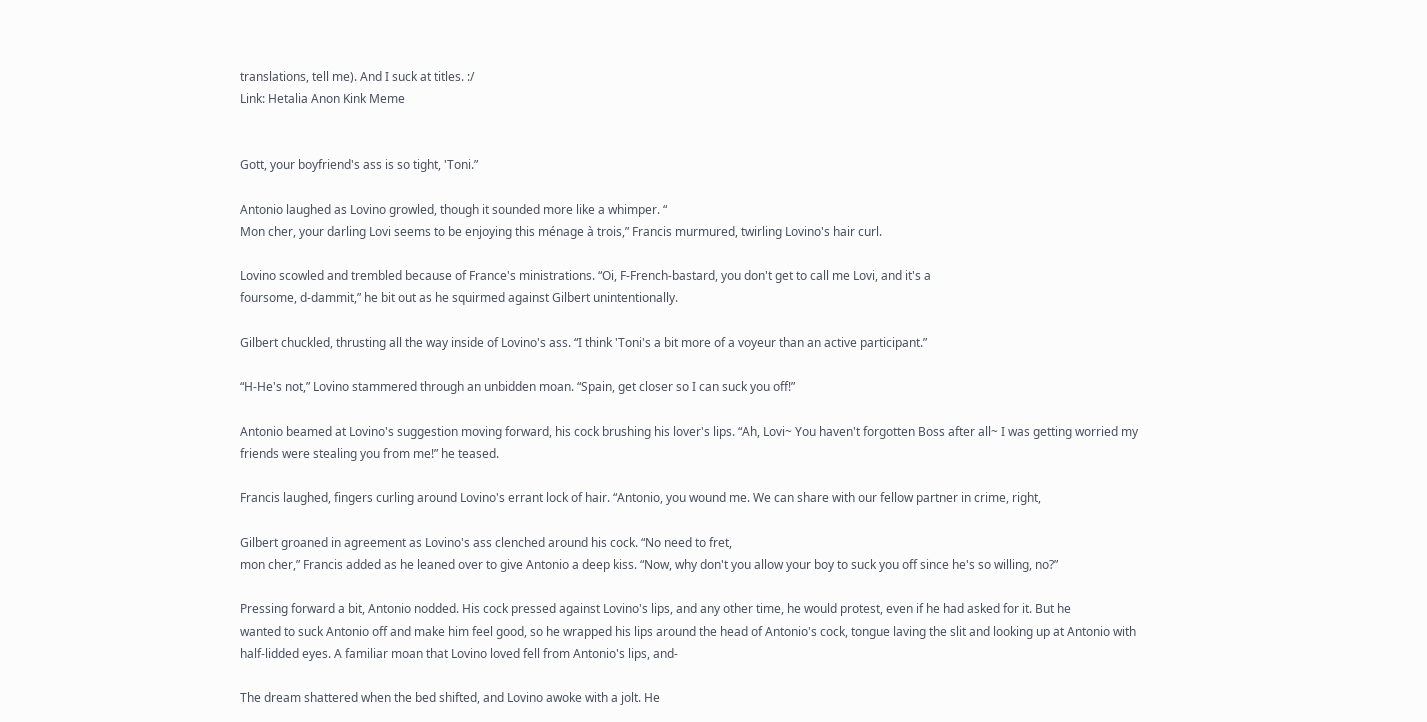translations, tell me). And I suck at titles. :/
Link: Hetalia Anon Kink Meme


Gott, your boyfriend's ass is so tight, 'Toni.”

Antonio laughed as Lovino growled, though it sounded more like a whimper. “
Mon cher, your darling Lovi seems to be enjoying this ménage à trois,” Francis murmured, twirling Lovino's hair curl.

Lovino scowled and trembled because of France's ministrations. “Oi, F-French-bastard, you don't get to call me Lovi, and it's a
foursome, d-dammit,” he bit out as he squirmed against Gilbert unintentionally.

Gilbert chuckled, thrusting all the way inside of Lovino's ass. “I think 'Toni's a bit more of a voyeur than an active participant.”

“H-He's not,” Lovino stammered through an unbidden moan. “Spain, get closer so I can suck you off!”

Antonio beamed at Lovino's suggestion moving forward, his cock brushing his lover's lips. “Ah, Lovi~ You haven't forgotten Boss after all~ I was getting worried my friends were stealing you from me!” he teased.

Francis laughed, fingers curling around Lovino's errant lock of hair. “Antonio, you wound me. We can share with our fellow partner in crime, right,

Gilbert groaned in agreement as Lovino's ass clenched around his cock. “No need to fret,
mon cher,” Francis added as he leaned over to give Antonio a deep kiss. “Now, why don't you allow your boy to suck you off since he's so willing, no?”

Pressing forward a bit, Antonio nodded. His cock pressed against Lovino's lips, and any other time, he would protest, even if he had asked for it. But he
wanted to suck Antonio off and make him feel good, so he wrapped his lips around the head of Antonio's cock, tongue laving the slit and looking up at Antonio with half-lidded eyes. A familiar moan that Lovino loved fell from Antonio's lips, and-

The dream shattered when the bed shifted, and Lovino awoke with a jolt. He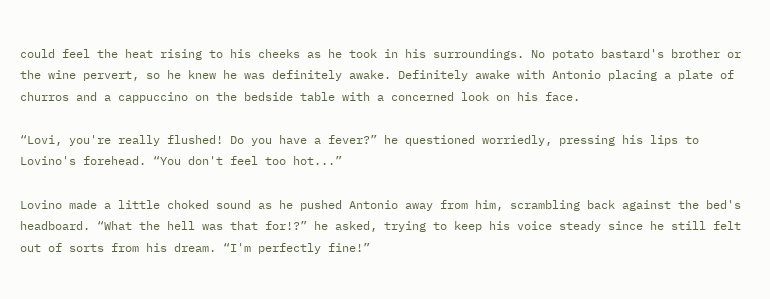could feel the heat rising to his cheeks as he took in his surroundings. No potato bastard's brother or the wine pervert, so he knew he was definitely awake. Definitely awake with Antonio placing a plate of churros and a cappuccino on the bedside table with a concerned look on his face.

“Lovi, you're really flushed! Do you have a fever?” he questioned worriedly, pressing his lips to Lovino's forehead. “You don't feel too hot...”

Lovino made a little choked sound as he pushed Antonio away from him, scrambling back against the bed's headboard. “What the hell was that for!?” he asked, trying to keep his voice steady since he still felt out of sorts from his dream. “I'm perfectly fine!”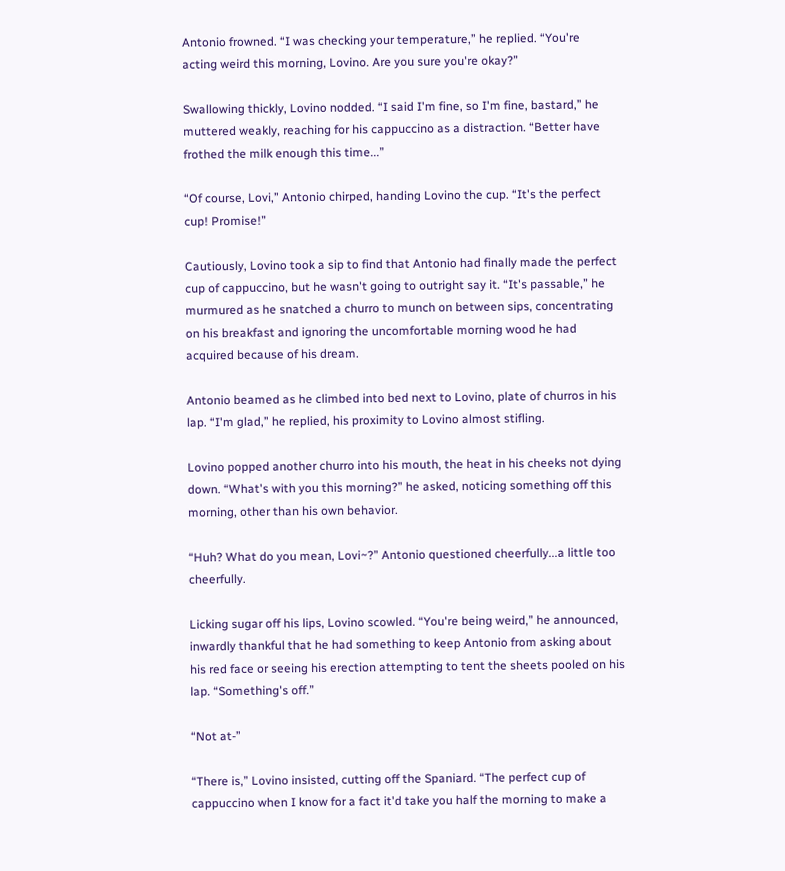Antonio frowned. “I was checking your temperature,” he replied. “You're acting weird this morning, Lovino. Are you sure you're okay?”

Swallowing thickly, Lovino nodded. “I said I'm fine, so I'm fine, bastard,” he muttered weakly, reaching for his cappuccino as a distraction. “Better have frothed the milk enough this time...”

“Of course, Lovi,” Antonio chirped, handing Lovino the cup. “It's the perfect cup! Promise!”

Cautiously, Lovino took a sip to find that Antonio had finally made the perfect cup of cappuccino, but he wasn't going to outright say it. “It's passable,” he murmured as he snatched a churro to munch on between sips, concentrating on his breakfast and ignoring the uncomfortable morning wood he had acquired because of his dream.

Antonio beamed as he climbed into bed next to Lovino, plate of churros in his lap. “I'm glad,” he replied, his proximity to Lovino almost stifling.

Lovino popped another churro into his mouth, the heat in his cheeks not dying down. “What's with you this morning?” he asked, noticing something off this morning, other than his own behavior.

“Huh? What do you mean, Lovi~?” Antonio questioned cheerfully...a little too cheerfully.

Licking sugar off his lips, Lovino scowled. “You're being weird,” he announced, inwardly thankful that he had something to keep Antonio from asking about his red face or seeing his erection attempting to tent the sheets pooled on his lap. “Something's off.”

“Not at-”

“There is,” Lovino insisted, cutting off the Spaniard. “The perfect cup of cappuccino when I know for a fact it'd take you half the morning to make a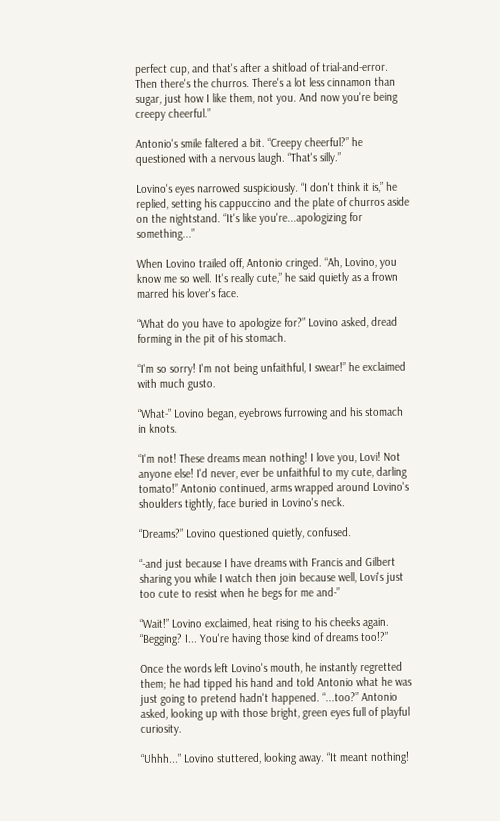perfect cup, and that's after a shitload of trial-and-error. Then there's the churros. There's a lot less cinnamon than sugar, just how I like them, not you. And now you're being creepy cheerful.”

Antonio's smile faltered a bit. “Creepy cheerful?” he questioned with a nervous laugh. “That's silly.”

Lovino's eyes narrowed suspiciously. “I don't think it is,” he replied, setting his cappuccino and the plate of churros aside on the nightstand. “It's like you're...apologizing for something...”

When Lovino trailed off, Antonio cringed. “Ah, Lovino, you know me so well. It's really cute,” he said quietly as a frown marred his lover's face.

“What do you have to apologize for?” Lovino asked, dread forming in the pit of his stomach.

“I'm so sorry! I'm not being unfaithful, I swear!” he exclaimed with much gusto.

“What-” Lovino began, eyebrows furrowing and his stomach in knots.

“I'm not! These dreams mean nothing! I love you, Lovi! Not anyone else! I'd never, ever be unfaithful to my cute, darling tomato!” Antonio continued, arms wrapped around Lovino's shoulders tightly, face buried in Lovino's neck.

“Dreams?” Lovino questioned quietly, confused.

“-and just because I have dreams with Francis and Gilbert sharing you while I watch then join because well, Lovi's just too cute to resist when he begs for me and-”

“Wait!” Lovino exclaimed, heat rising to his cheeks again. “Begging? I... You're having those kind of dreams too!?”

Once the words left Lovino's mouth, he instantly regretted them; he had tipped his hand and told Antonio what he was just going to pretend hadn't happened. “...too?” Antonio asked, looking up with those bright, green eyes full of playful curiosity.

“Uhhh...” Lovino stuttered, looking away. “It meant nothing!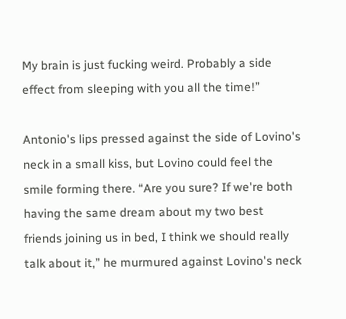My brain is just fucking weird. Probably a side effect from sleeping with you all the time!”

Antonio's lips pressed against the side of Lovino's neck in a small kiss, but Lovino could feel the smile forming there. “Are you sure? If we're both having the same dream about my two best friends joining us in bed, I think we should really talk about it,” he murmured against Lovino's neck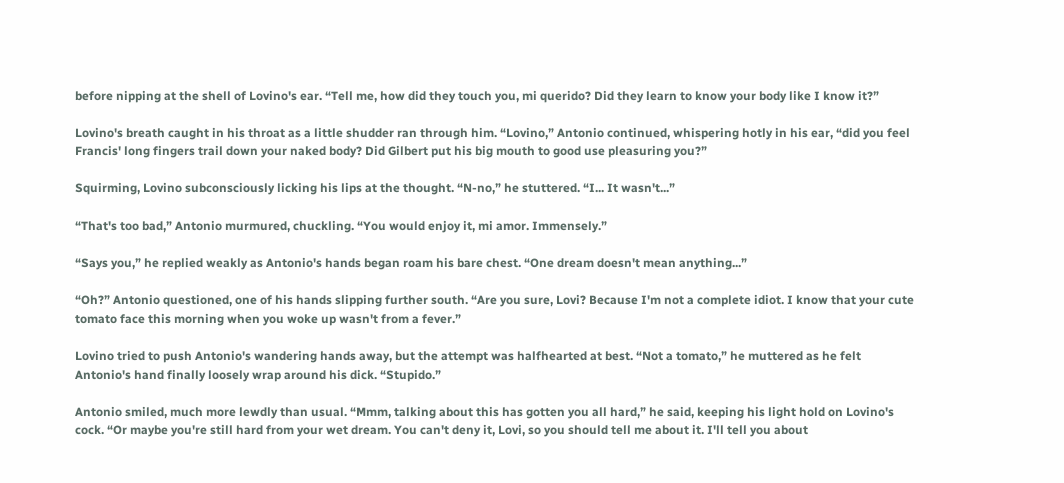before nipping at the shell of Lovino's ear. “Tell me, how did they touch you, mi querido? Did they learn to know your body like I know it?”

Lovino's breath caught in his throat as a little shudder ran through him. “Lovino,” Antonio continued, whispering hotly in his ear, “did you feel Francis' long fingers trail down your naked body? Did Gilbert put his big mouth to good use pleasuring you?”

Squirming, Lovino subconsciously licking his lips at the thought. “N-no,” he stuttered. “I... It wasn't...”

“That's too bad,” Antonio murmured, chuckling. “You would enjoy it, mi amor. Immensely.”

“Says you,” he replied weakly as Antonio's hands began roam his bare chest. “One dream doesn't mean anything...”

“Oh?” Antonio questioned, one of his hands slipping further south. “Are you sure, Lovi? Because I'm not a complete idiot. I know that your cute tomato face this morning when you woke up wasn't from a fever.”

Lovino tried to push Antonio's wandering hands away, but the attempt was halfhearted at best. “Not a tomato,” he muttered as he felt Antonio's hand finally loosely wrap around his dick. “Stupido.”

Antonio smiled, much more lewdly than usual. “Mmm, talking about this has gotten you all hard,” he said, keeping his light hold on Lovino's cock. “Or maybe you're still hard from your wet dream. You can't deny it, Lovi, so you should tell me about it. I'll tell you about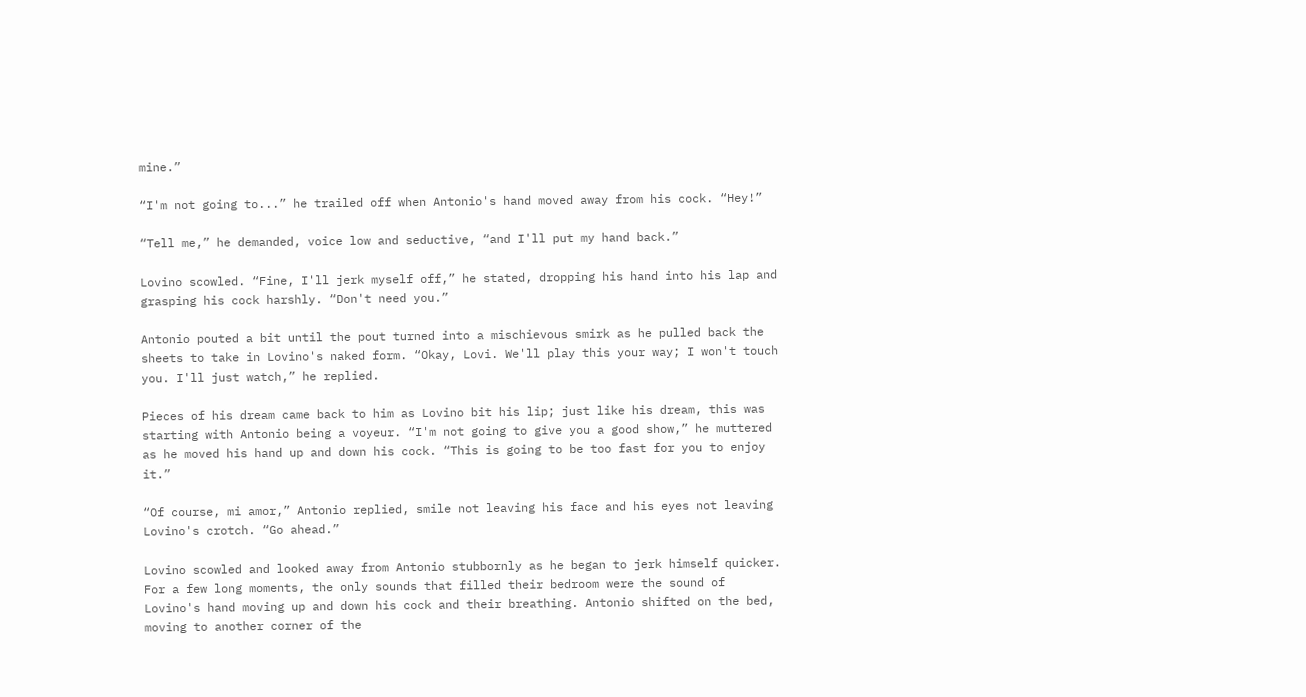mine.”

“I'm not going to...” he trailed off when Antonio's hand moved away from his cock. “Hey!”

“Tell me,” he demanded, voice low and seductive, “and I'll put my hand back.”

Lovino scowled. “Fine, I'll jerk myself off,” he stated, dropping his hand into his lap and grasping his cock harshly. “Don't need you.”

Antonio pouted a bit until the pout turned into a mischievous smirk as he pulled back the sheets to take in Lovino's naked form. “Okay, Lovi. We'll play this your way; I won't touch you. I'll just watch,” he replied.

Pieces of his dream came back to him as Lovino bit his lip; just like his dream, this was starting with Antonio being a voyeur. “I'm not going to give you a good show,” he muttered as he moved his hand up and down his cock. “This is going to be too fast for you to enjoy it.”

“Of course, mi amor,” Antonio replied, smile not leaving his face and his eyes not leaving Lovino's crotch. “Go ahead.”

Lovino scowled and looked away from Antonio stubbornly as he began to jerk himself quicker. For a few long moments, the only sounds that filled their bedroom were the sound of Lovino's hand moving up and down his cock and their breathing. Antonio shifted on the bed, moving to another corner of the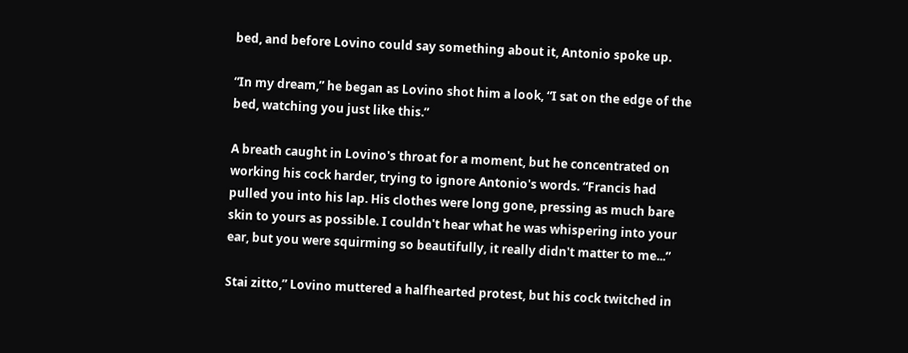bed, and before Lovino could say something about it, Antonio spoke up.

“In my dream,” he began as Lovino shot him a look, “I sat on the edge of the bed, watching you just like this.”

A breath caught in Lovino's throat for a moment, but he concentrated on working his cock harder, trying to ignore Antonio's words. “Francis had pulled you into his lap. His clothes were long gone, pressing as much bare skin to yours as possible. I couldn't hear what he was whispering into your ear, but you were squirming so beautifully, it really didn't matter to me...”

Stai zitto,” Lovino muttered a halfhearted protest, but his cock twitched in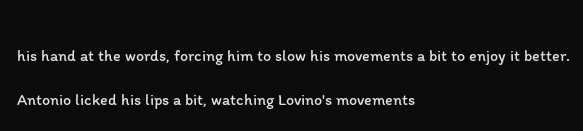his hand at the words, forcing him to slow his movements a bit to enjoy it better.

Antonio licked his lips a bit, watching Lovino's movements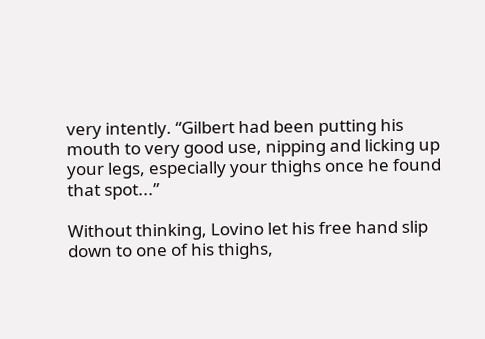very intently. “Gilbert had been putting his mouth to very good use, nipping and licking up your legs, especially your thighs once he found that spot...”

Without thinking, Lovino let his free hand slip down to one of his thighs,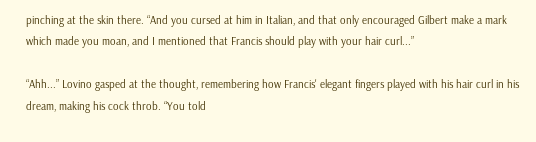pinching at the skin there. “And you cursed at him in Italian, and that only encouraged Gilbert make a mark which made you moan, and I mentioned that Francis should play with your hair curl...”

“Ahh...” Lovino gasped at the thought, remembering how Francis' elegant fingers played with his hair curl in his dream, making his cock throb. “You told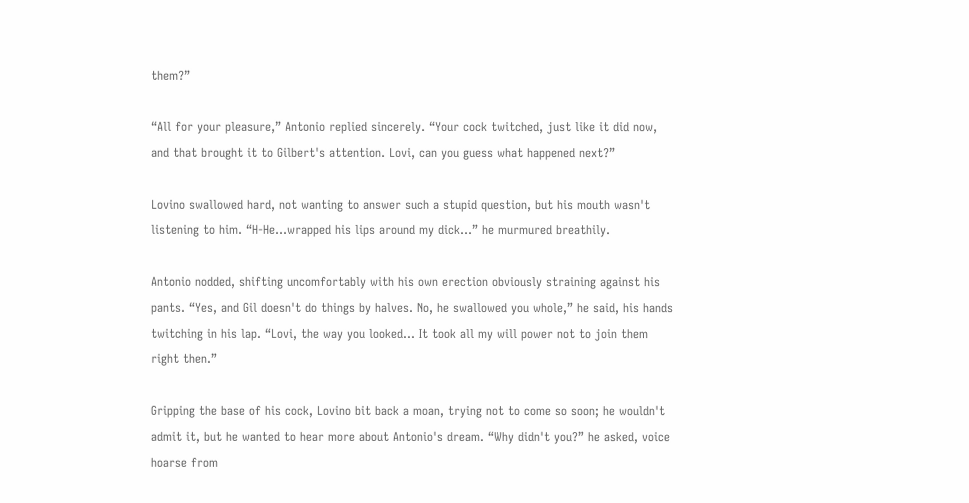them?”

“All for your pleasure,” Antonio replied sincerely. “Your cock twitched, just like it did now, and that brought it to Gilbert's attention. Lovi, can you guess what happened next?”

Lovino swallowed hard, not wanting to answer such a stupid question, but his mouth wasn't listening to him. “H-He...wrapped his lips around my dick...” he murmured breathily.

Antonio nodded, shifting uncomfortably with his own erection obviously straining against his pants. “Yes, and Gil doesn't do things by halves. No, he swallowed you whole,” he said, his hands twitching in his lap. “Lovi, the way you looked... It took all my will power not to join them right then.”

Gripping the base of his cock, Lovino bit back a moan, trying not to come so soon; he wouldn't admit it, but he wanted to hear more about Antonio's dream. “Why didn't you?” he asked, voice hoarse from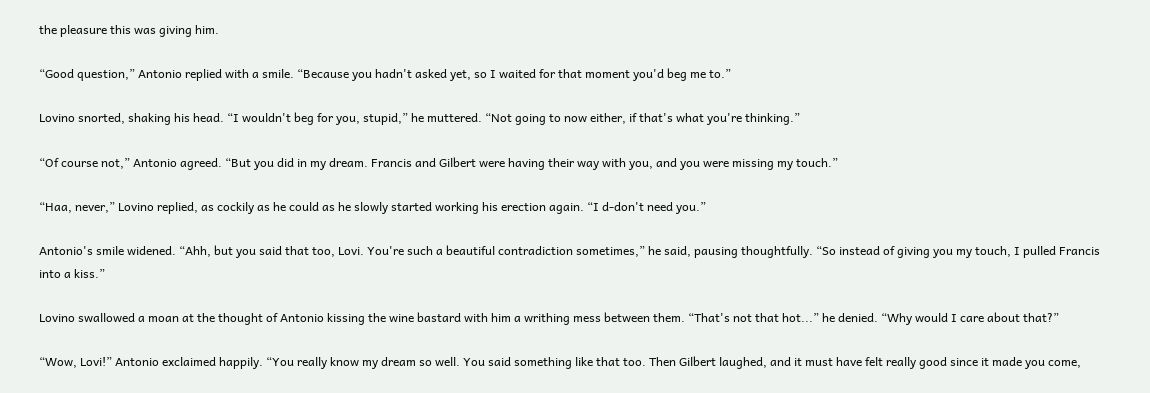the pleasure this was giving him.

“Good question,” Antonio replied with a smile. “Because you hadn't asked yet, so I waited for that moment you'd beg me to.”

Lovino snorted, shaking his head. “I wouldn't beg for you, stupid,” he muttered. “Not going to now either, if that's what you're thinking.”

“Of course not,” Antonio agreed. “But you did in my dream. Francis and Gilbert were having their way with you, and you were missing my touch.”

“Haa, never,” Lovino replied, as cockily as he could as he slowly started working his erection again. “I d-don't need you.”

Antonio's smile widened. “Ahh, but you said that too, Lovi. You're such a beautiful contradiction sometimes,” he said, pausing thoughtfully. “So instead of giving you my touch, I pulled Francis into a kiss.”

Lovino swallowed a moan at the thought of Antonio kissing the wine bastard with him a writhing mess between them. “That's not that hot...” he denied. “Why would I care about that?”

“Wow, Lovi!” Antonio exclaimed happily. “You really know my dream so well. You said something like that too. Then Gilbert laughed, and it must have felt really good since it made you come,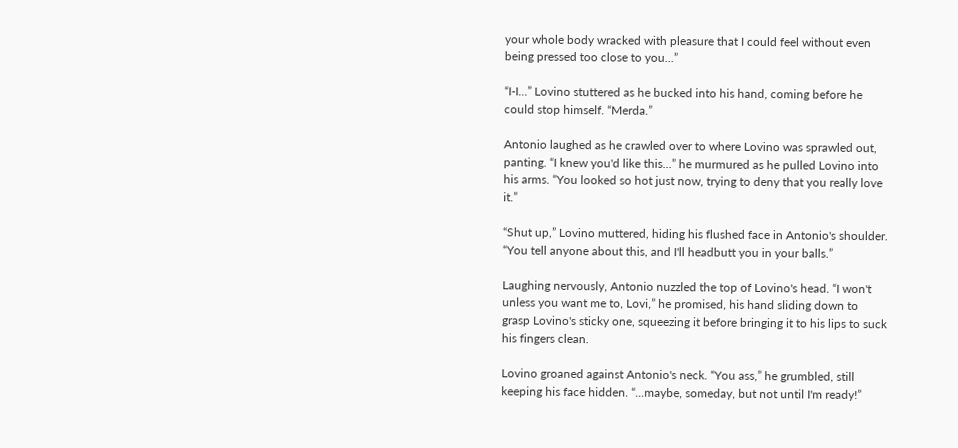your whole body wracked with pleasure that I could feel without even being pressed too close to you...”

“I-I...” Lovino stuttered as he bucked into his hand, coming before he could stop himself. “Merda.”

Antonio laughed as he crawled over to where Lovino was sprawled out, panting. “I knew you'd like this...” he murmured as he pulled Lovino into his arms. “You looked so hot just now, trying to deny that you really love it.”

“Shut up,” Lovino muttered, hiding his flushed face in Antonio's shoulder. “You tell anyone about this, and I'll headbutt you in your balls.”

Laughing nervously, Antonio nuzzled the top of Lovino's head. “I won't unless you want me to, Lovi,” he promised, his hand sliding down to grasp Lovino's sticky one, squeezing it before bringing it to his lips to suck his fingers clean.

Lovino groaned against Antonio's neck. “You ass,” he grumbled, still keeping his face hidden. “...maybe, someday, but not until I'm ready!”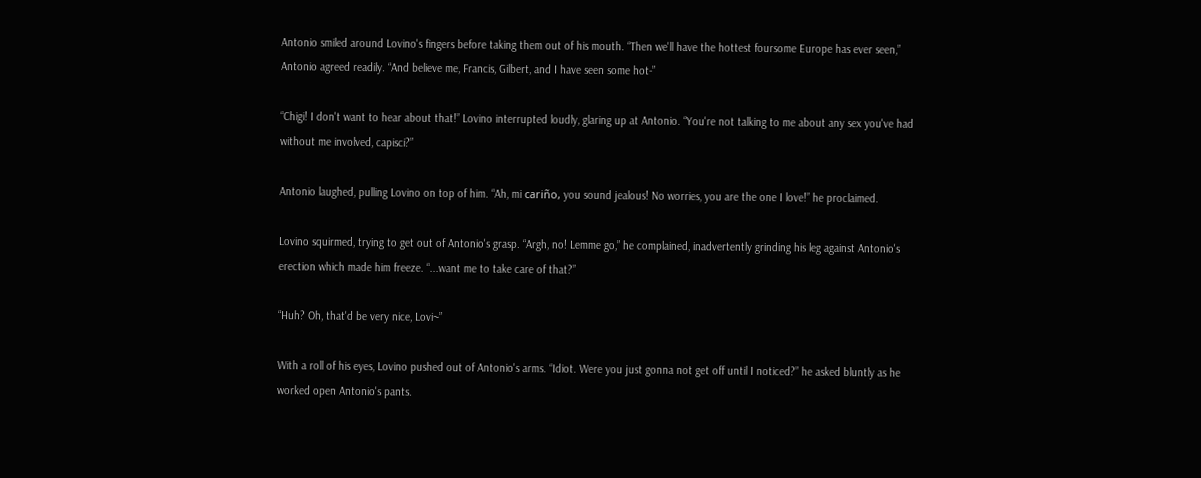Antonio smiled around Lovino's fingers before taking them out of his mouth. “Then we'll have the hottest foursome Europe has ever seen,” Antonio agreed readily. “And believe me, Francis, Gilbert, and I have seen some hot-”

“Chigi! I don't want to hear about that!” Lovino interrupted loudly, glaring up at Antonio. “You're not talking to me about any sex you've had without me involved, capisci?”

Antonio laughed, pulling Lovino on top of him. “Ah, mi cariño, you sound jealous! No worries, you are the one I love!” he proclaimed.

Lovino squirmed, trying to get out of Antonio's grasp. “Argh, no! Lemme go,” he complained, inadvertently grinding his leg against Antonio's erection which made him freeze. “...want me to take care of that?”

“Huh? Oh, that'd be very nice, Lovi~”

With a roll of his eyes, Lovino pushed out of Antonio's arms. “Idiot. Were you just gonna not get off until I noticed?” he asked bluntly as he worked open Antonio's pants.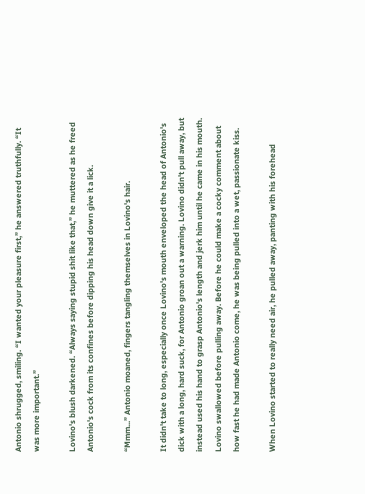Antonio shrugged, smiling. “I wanted your pleasure first,” he answered truthfully. “It was more important.”

Lovino's blush darkened. “Always saying stupid shit like that,” he muttered as he freed Antonio's cock from its confines before dipping his head down give it a lick.

“Mmm...” Antonio moaned, fingers tangling themselves in Lovino's hair.

It didn't take to long, especially once Lovino's mouth enveloped the head of Antonio's dick with a long, hard suck, for Antonio groan out a warning. Lovino didn't pull away, but instead used his hand to grasp Antonio's length and jerk him until he came in his mouth. Lovino swallowed before pulling away. Before he could make a cocky comment about how fast he had made Antonio come, he was being pulled into a wet, passionate kiss.

When Lovino started to really need air, he pulled away, panting with his forehead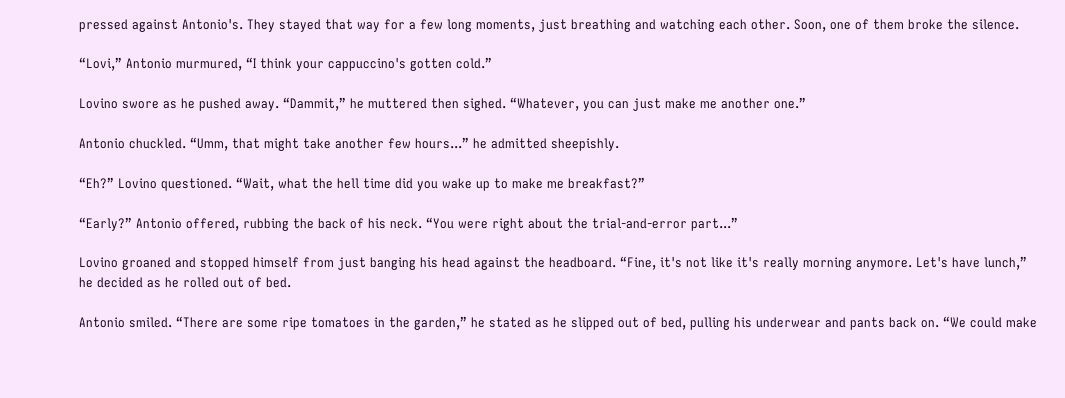pressed against Antonio's. They stayed that way for a few long moments, just breathing and watching each other. Soon, one of them broke the silence.

“Lovi,” Antonio murmured, “I think your cappuccino's gotten cold.”

Lovino swore as he pushed away. “Dammit,” he muttered then sighed. “Whatever, you can just make me another one.”

Antonio chuckled. “Umm, that might take another few hours...” he admitted sheepishly.

“Eh?” Lovino questioned. “Wait, what the hell time did you wake up to make me breakfast?”

“Early?” Antonio offered, rubbing the back of his neck. “You were right about the trial-and-error part...”

Lovino groaned and stopped himself from just banging his head against the headboard. “Fine, it's not like it's really morning anymore. Let's have lunch,” he decided as he rolled out of bed.

Antonio smiled. “There are some ripe tomatoes in the garden,” he stated as he slipped out of bed, pulling his underwear and pants back on. “We could make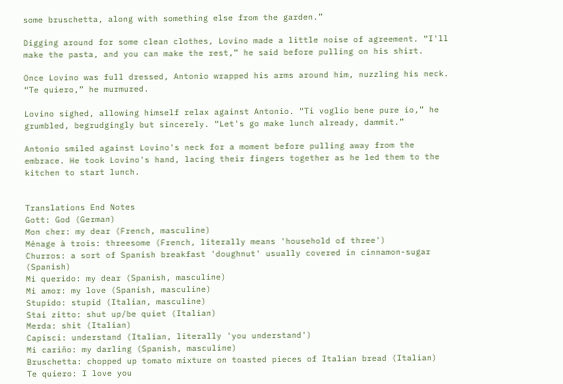some bruschetta, along with something else from the garden.”

Digging around for some clean clothes, Lovino made a little noise of agreement. “I'll make the pasta, and you can make the rest,” he said before pulling on his shirt.

Once Lovino was full dressed, Antonio wrapped his arms around him, nuzzling his neck. “Te quiero,” he murmured.

Lovino sighed, allowing himself relax against Antonio. “Ti voglio bene pure io,” he grumbled, begrudgingly but sincerely. “Let's go make lunch already, dammit.”

Antonio smiled against Lovino's neck for a moment before pulling away from the embrace. He took Lovino's hand, lacing their fingers together as he led them to the kitchen to start lunch.


Translations End Notes
Gott: God (German)
Mon cher: my dear (French, masculine)
Ménage à trois: threesome (French, literally means 'household of three')
Churros: a sort of Spanish breakfast 'doughnut' usually covered in cinnamon-sugar (Spanish)
Mi querido: my dear (Spanish, masculine)
Mi amor: my love (Spanish, masculine)
Stupido: stupid (Italian, masculine)
Stai zitto: shut up/be quiet (Italian)
Merda: shit (Italian)
Capisci: understand (Italian, literally 'you understand')
Mi cariño: my darling (Spanish, masculine)
Bruschetta: chopped up tomato mixture on toasted pieces of Italian bread (Italian)
Te quiero: I love you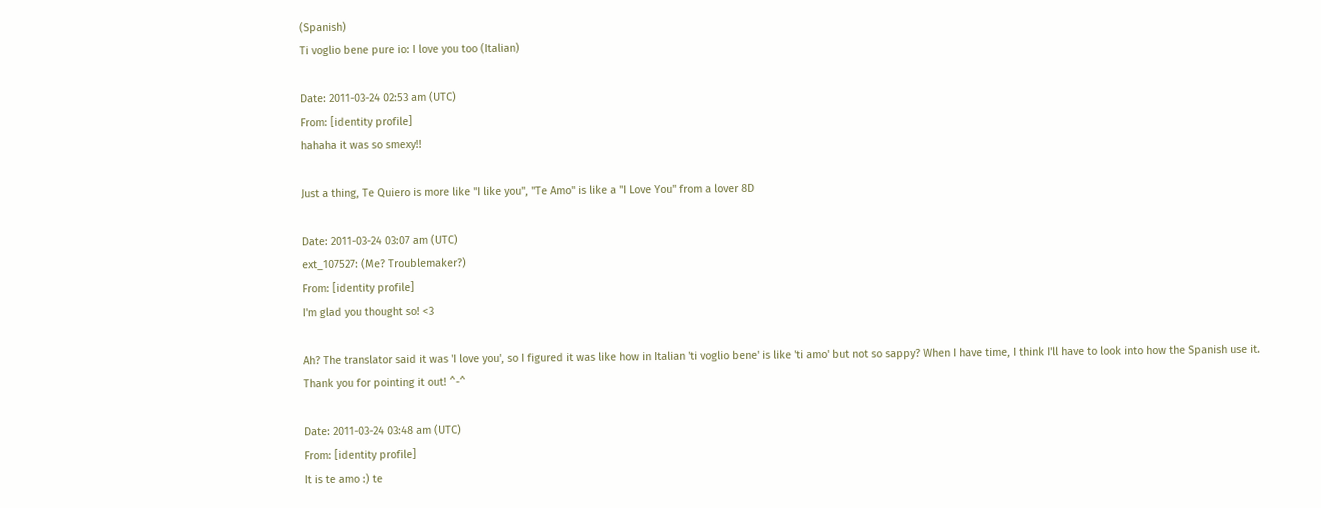(Spanish)
Ti voglio bene pure io: I love you too (Italian)

Date: 2011-03-24 02:53 am (UTC)
From: [identity profile]
hahaha it was so smexy!!

Just a thing, Te Quiero is more like "I like you", "Te Amo" is like a "I Love You" from a lover 8D

Date: 2011-03-24 03:07 am (UTC)
ext_107527: (Me? Troublemaker?)
From: [identity profile]
I'm glad you thought so! <3

Ah? The translator said it was 'I love you', so I figured it was like how in Italian 'ti voglio bene' is like 'ti amo' but not so sappy? When I have time, I think I'll have to look into how the Spanish use it. Thank you for pointing it out! ^-^

Date: 2011-03-24 03:48 am (UTC)
From: [identity profile]
It is te amo :) te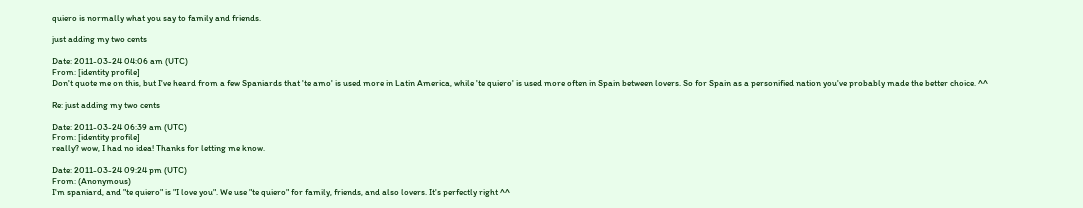quiero is normally what you say to family and friends.

just adding my two cents

Date: 2011-03-24 04:06 am (UTC)
From: [identity profile]
Don't quote me on this, but I've heard from a few Spaniards that 'te amo' is used more in Latin America, while 'te quiero' is used more often in Spain between lovers. So for Spain as a personified nation you've probably made the better choice. ^^

Re: just adding my two cents

Date: 2011-03-24 06:39 am (UTC)
From: [identity profile]
really? wow, I had no idea! Thanks for letting me know.

Date: 2011-03-24 09:24 pm (UTC)
From: (Anonymous)
I'm spaniard, and "te quiero" is "I love you". We use "te quiero" for family, friends, and also lovers. It's perfectly right ^^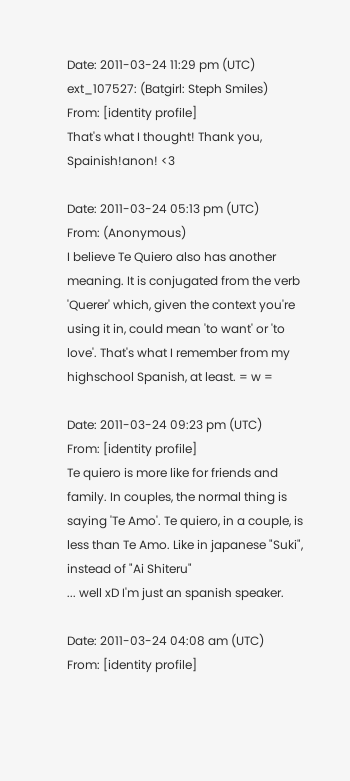Date: 2011-03-24 11:29 pm (UTC)
ext_107527: (Batgirl: Steph Smiles)
From: [identity profile]
That's what I thought! Thank you, Spainish!anon! <3

Date: 2011-03-24 05:13 pm (UTC)
From: (Anonymous)
I believe Te Quiero also has another meaning. It is conjugated from the verb 'Querer' which, given the context you're using it in, could mean 'to want' or 'to love'. That's what I remember from my highschool Spanish, at least. = w =

Date: 2011-03-24 09:23 pm (UTC)
From: [identity profile]
Te quiero is more like for friends and family. In couples, the normal thing is saying 'Te Amo'. Te quiero, in a couple, is less than Te Amo. Like in japanese "Suki", instead of "Ai Shiteru"
... well xD I'm just an spanish speaker.

Date: 2011-03-24 04:08 am (UTC)
From: [identity profile]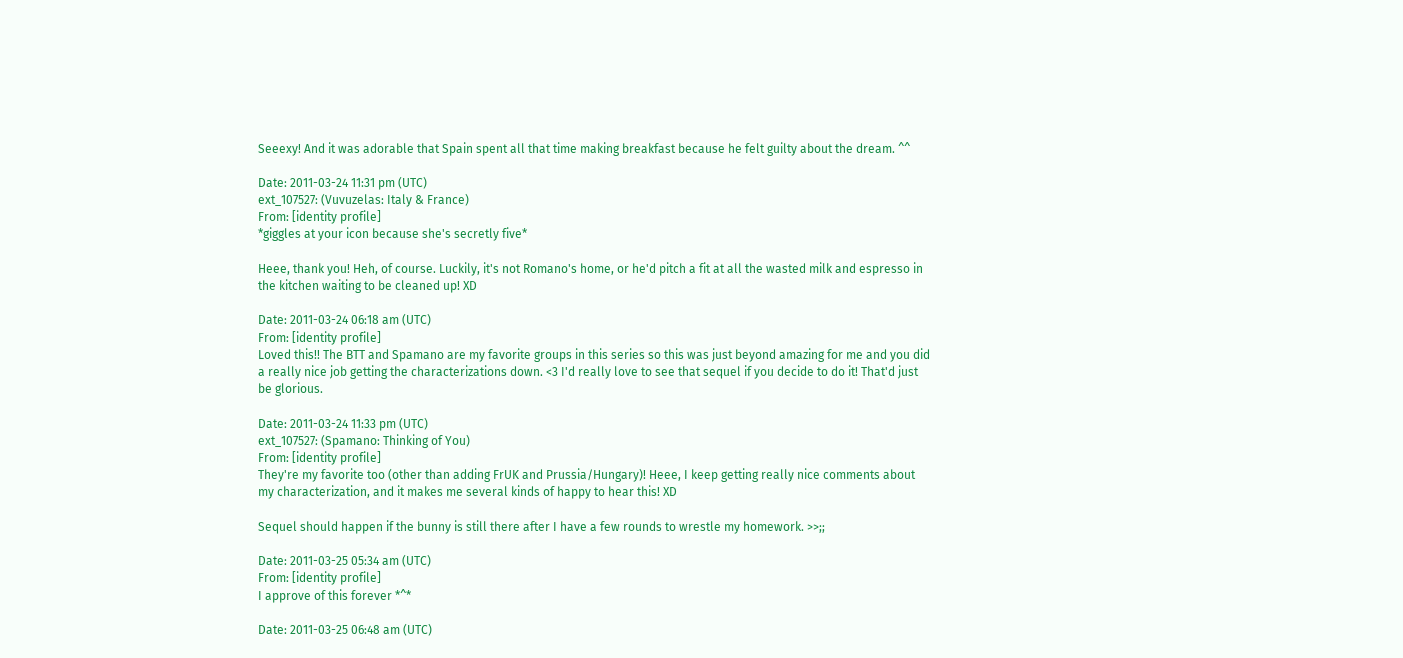Seeexy! And it was adorable that Spain spent all that time making breakfast because he felt guilty about the dream. ^^

Date: 2011-03-24 11:31 pm (UTC)
ext_107527: (Vuvuzelas: Italy & France)
From: [identity profile]
*giggles at your icon because she's secretly five*

Heee, thank you! Heh, of course. Luckily, it's not Romano's home, or he'd pitch a fit at all the wasted milk and espresso in the kitchen waiting to be cleaned up! XD

Date: 2011-03-24 06:18 am (UTC)
From: [identity profile]
Loved this!! The BTT and Spamano are my favorite groups in this series so this was just beyond amazing for me and you did a really nice job getting the characterizations down. <3 I'd really love to see that sequel if you decide to do it! That'd just be glorious.

Date: 2011-03-24 11:33 pm (UTC)
ext_107527: (Spamano: Thinking of You)
From: [identity profile]
They're my favorite too (other than adding FrUK and Prussia/Hungary)! Heee, I keep getting really nice comments about my characterization, and it makes me several kinds of happy to hear this! XD

Sequel should happen if the bunny is still there after I have a few rounds to wrestle my homework. >>;;

Date: 2011-03-25 05:34 am (UTC)
From: [identity profile]
I approve of this forever *^*

Date: 2011-03-25 06:48 am (UTC)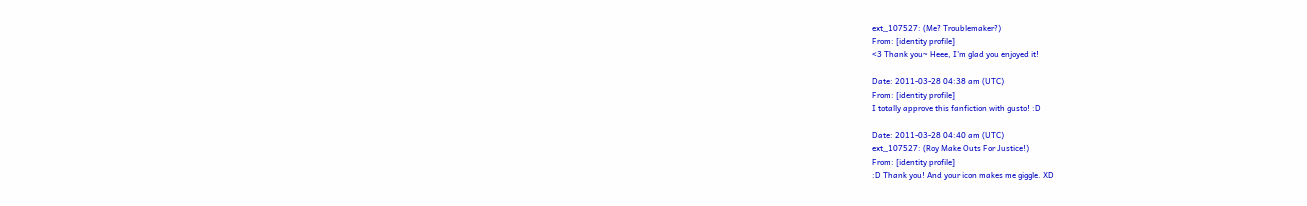ext_107527: (Me? Troublemaker?)
From: [identity profile]
<3 Thank you~ Heee, I'm glad you enjoyed it!

Date: 2011-03-28 04:38 am (UTC)
From: [identity profile]
I totally approve this fanfiction with gusto! :D

Date: 2011-03-28 04:40 am (UTC)
ext_107527: (Roy Make Outs For Justice!)
From: [identity profile]
:D Thank you! And your icon makes me giggle. XD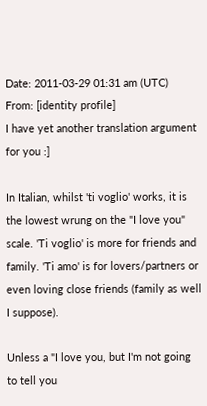Date: 2011-03-29 01:31 am (UTC)
From: [identity profile]
I have yet another translation argument for you :]

In Italian, whilst 'ti voglio' works, it is the lowest wrung on the "I love you" scale. 'Ti voglio' is more for friends and family. 'Ti amo' is for lovers/partners or even loving close friends (family as well I suppose).

Unless a "I love you, but I'm not going to tell you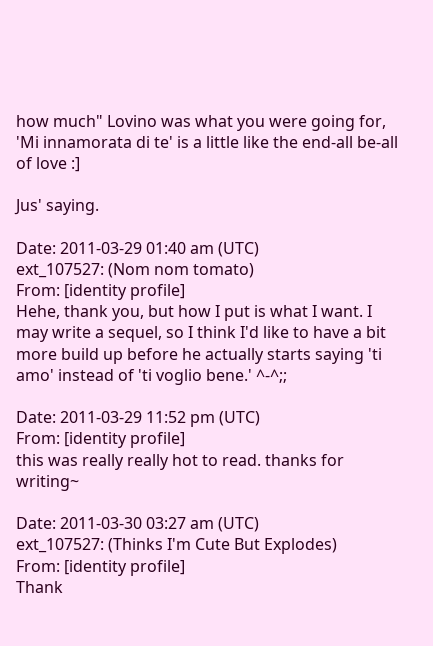how much" Lovino was what you were going for, 'Mi innamorata di te' is a little like the end-all be-all of love :]

Jus' saying.

Date: 2011-03-29 01:40 am (UTC)
ext_107527: (Nom nom tomato)
From: [identity profile]
Hehe, thank you, but how I put is what I want. I may write a sequel, so I think I'd like to have a bit more build up before he actually starts saying 'ti amo' instead of 'ti voglio bene.' ^-^;;

Date: 2011-03-29 11:52 pm (UTC)
From: [identity profile]
this was really really hot to read. thanks for writing~

Date: 2011-03-30 03:27 am (UTC)
ext_107527: (Thinks I'm Cute But Explodes)
From: [identity profile]
Thank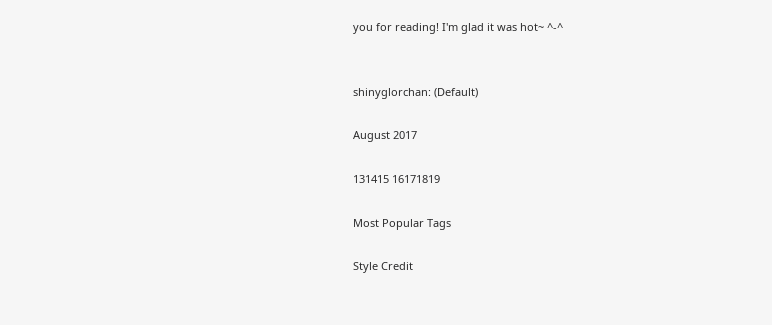you for reading! I'm glad it was hot~ ^-^


shinyglorchan: (Default)

August 2017

131415 16171819

Most Popular Tags

Style Credit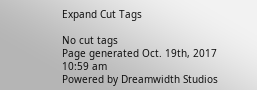Expand Cut Tags

No cut tags
Page generated Oct. 19th, 2017 10:59 am
Powered by Dreamwidth Studios